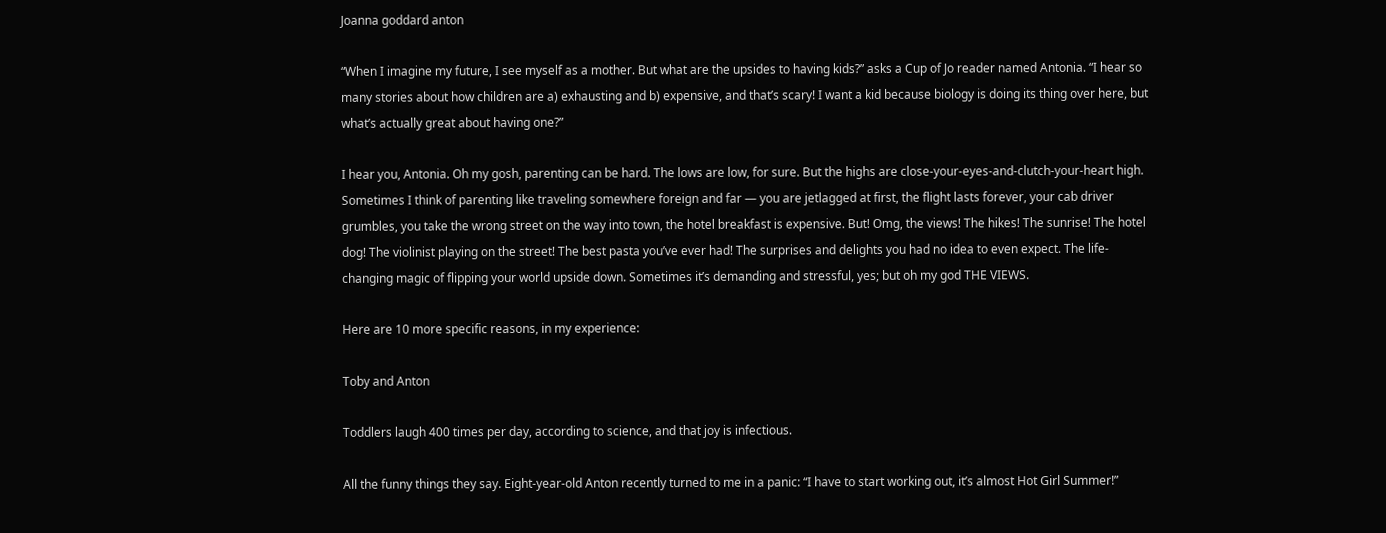Joanna goddard anton

“When I imagine my future, I see myself as a mother. But what are the upsides to having kids?” asks a Cup of Jo reader named Antonia. “I hear so many stories about how children are a) exhausting and b) expensive, and that’s scary! I want a kid because biology is doing its thing over here, but what’s actually great about having one?”

I hear you, Antonia. Oh my gosh, parenting can be hard. The lows are low, for sure. But the highs are close-your-eyes-and-clutch-your-heart high. Sometimes I think of parenting like traveling somewhere foreign and far — you are jetlagged at first, the flight lasts forever, your cab driver grumbles, you take the wrong street on the way into town, the hotel breakfast is expensive. But! Omg, the views! The hikes! The sunrise! The hotel dog! The violinist playing on the street! The best pasta you’ve ever had! The surprises and delights you had no idea to even expect. The life-changing magic of flipping your world upside down. Sometimes it’s demanding and stressful, yes; but oh my god THE VIEWS.

Here are 10 more specific reasons, in my experience:

Toby and Anton

Toddlers laugh 400 times per day, according to science, and that joy is infectious.

All the funny things they say. Eight-year-old Anton recently turned to me in a panic: “I have to start working out, it’s almost Hot Girl Summer!”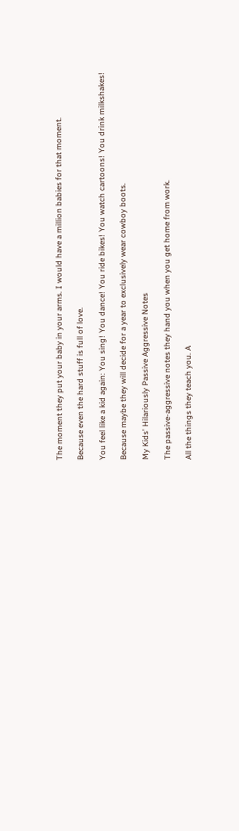The moment they put your baby in your arms. I would have a million babies for that moment.

Because even the hard stuff is full of love.

You feel like a kid again: You sing! You dance! You ride bikes! You watch cartoons! You drink milkshakes!

Because maybe they will decide for a year to exclusively wear cowboy boots.

My Kids' Hilariously Passive Aggressive Notes

The passive-aggressive notes they hand you when you get home from work.

All the things they teach you. A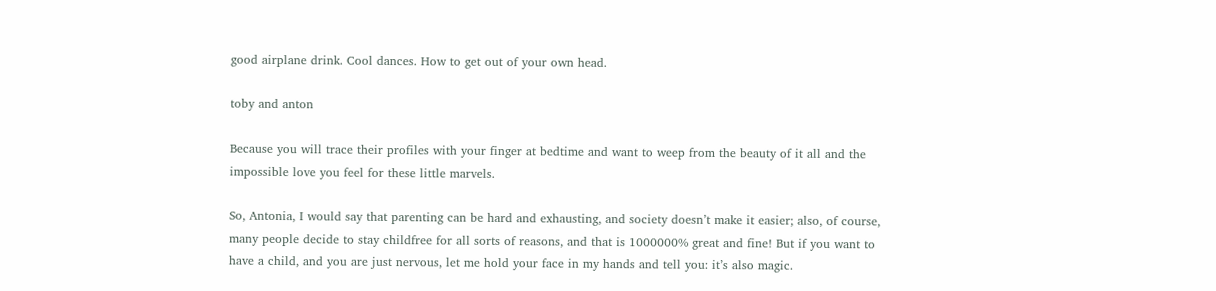good airplane drink. Cool dances. How to get out of your own head.

toby and anton

Because you will trace their profiles with your finger at bedtime and want to weep from the beauty of it all and the impossible love you feel for these little marvels.

So, Antonia, I would say that parenting can be hard and exhausting, and society doesn’t make it easier; also, of course, many people decide to stay childfree for all sorts of reasons, and that is 1000000% great and fine! But if you want to have a child, and you are just nervous, let me hold your face in my hands and tell you: it’s also magic.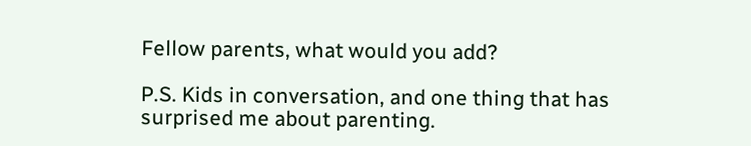Fellow parents, what would you add?

P.S. Kids in conversation, and one thing that has surprised me about parenting.